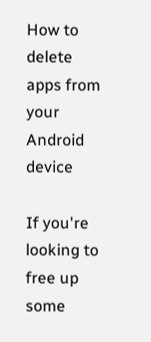How to delete apps from your Android device

If you're looking to free up some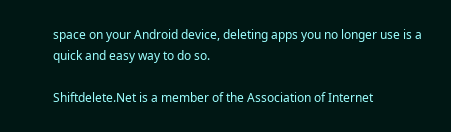space on your Android device, deleting apps you no longer use is a quick and easy way to do so.

Shiftdelete.Net is a member of the Association of Internet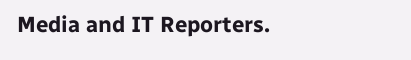Media and IT Reporters.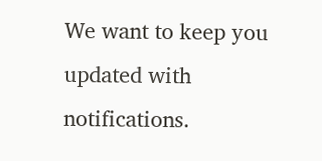We want to keep you updated with notifications.